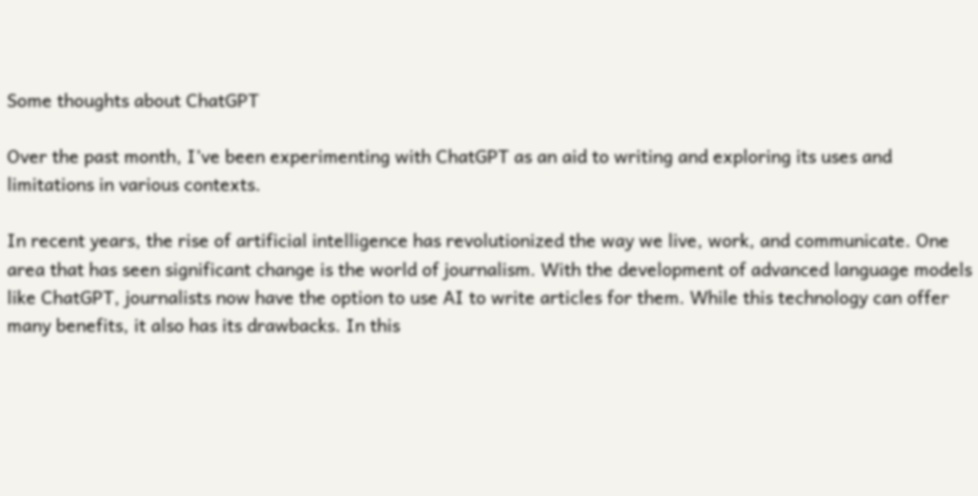Some thoughts about ChatGPT

Over the past month, I’ve been experimenting with ChatGPT as an aid to writing and exploring its uses and limitations in various contexts.

In recent years, the rise of artificial intelligence has revolutionized the way we live, work, and communicate. One area that has seen significant change is the world of journalism. With the development of advanced language models like ChatGPT, journalists now have the option to use AI to write articles for them. While this technology can offer many benefits, it also has its drawbacks. In this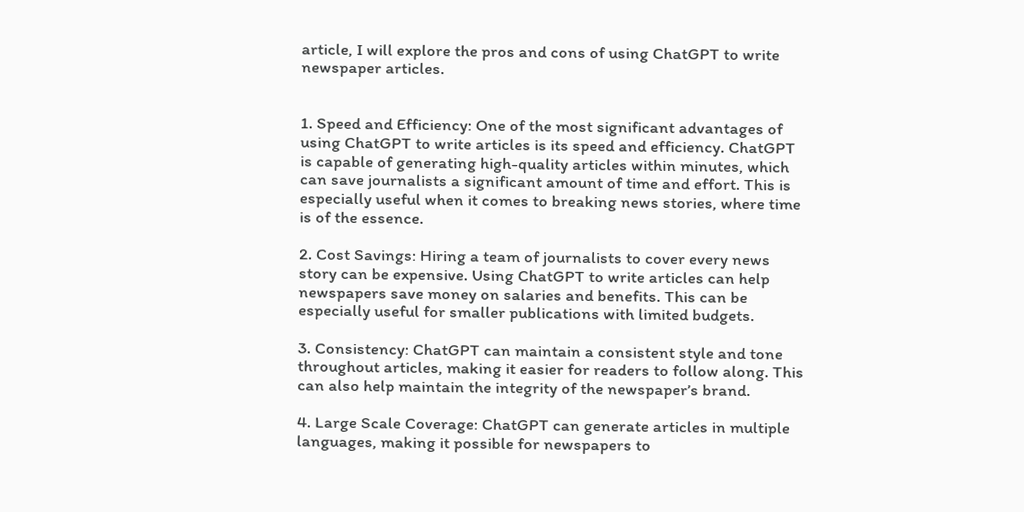article, I will explore the pros and cons of using ChatGPT to write newspaper articles.


1. Speed and Efficiency: One of the most significant advantages of using ChatGPT to write articles is its speed and efficiency. ChatGPT is capable of generating high-quality articles within minutes, which can save journalists a significant amount of time and effort. This is especially useful when it comes to breaking news stories, where time is of the essence.

2. Cost Savings: Hiring a team of journalists to cover every news story can be expensive. Using ChatGPT to write articles can help newspapers save money on salaries and benefits. This can be especially useful for smaller publications with limited budgets.

3. Consistency: ChatGPT can maintain a consistent style and tone throughout articles, making it easier for readers to follow along. This can also help maintain the integrity of the newspaper’s brand.

4. Large Scale Coverage: ChatGPT can generate articles in multiple languages, making it possible for newspapers to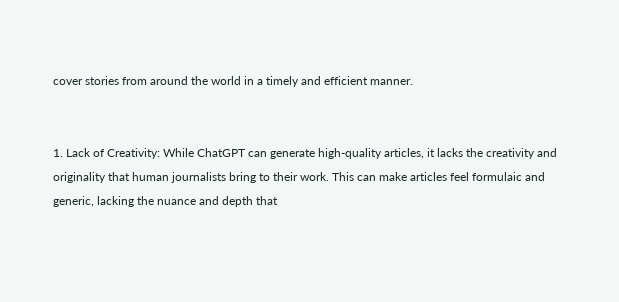cover stories from around the world in a timely and efficient manner.


1. Lack of Creativity: While ChatGPT can generate high-quality articles, it lacks the creativity and originality that human journalists bring to their work. This can make articles feel formulaic and generic, lacking the nuance and depth that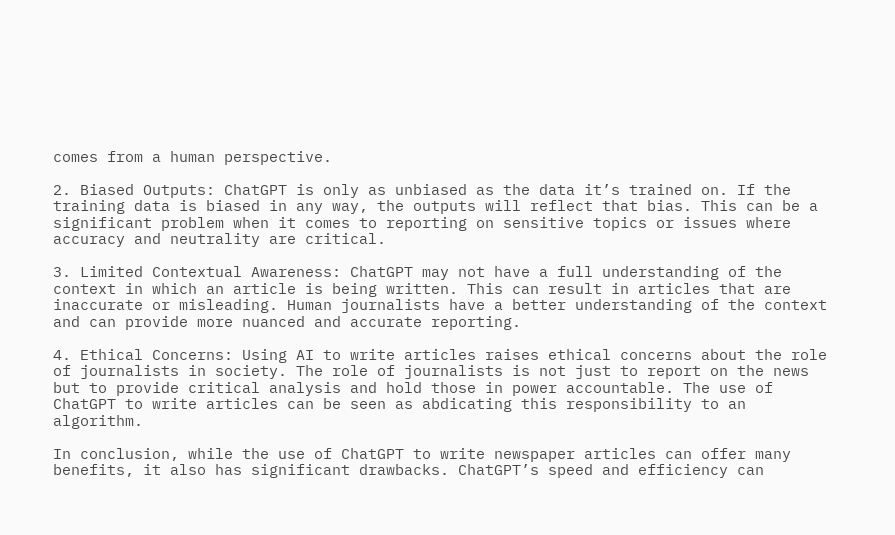comes from a human perspective.

2. Biased Outputs: ChatGPT is only as unbiased as the data it’s trained on. If the training data is biased in any way, the outputs will reflect that bias. This can be a significant problem when it comes to reporting on sensitive topics or issues where accuracy and neutrality are critical.

3. Limited Contextual Awareness: ChatGPT may not have a full understanding of the context in which an article is being written. This can result in articles that are inaccurate or misleading. Human journalists have a better understanding of the context and can provide more nuanced and accurate reporting.

4. Ethical Concerns: Using AI to write articles raises ethical concerns about the role of journalists in society. The role of journalists is not just to report on the news but to provide critical analysis and hold those in power accountable. The use of ChatGPT to write articles can be seen as abdicating this responsibility to an algorithm.

In conclusion, while the use of ChatGPT to write newspaper articles can offer many benefits, it also has significant drawbacks. ChatGPT’s speed and efficiency can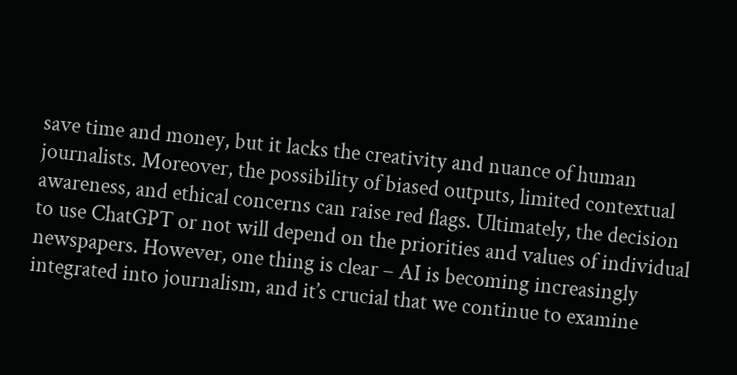save time and money, but it lacks the creativity and nuance of human journalists. Moreover, the possibility of biased outputs, limited contextual awareness, and ethical concerns can raise red flags. Ultimately, the decision to use ChatGPT or not will depend on the priorities and values of individual newspapers. However, one thing is clear – AI is becoming increasingly integrated into journalism, and it’s crucial that we continue to examine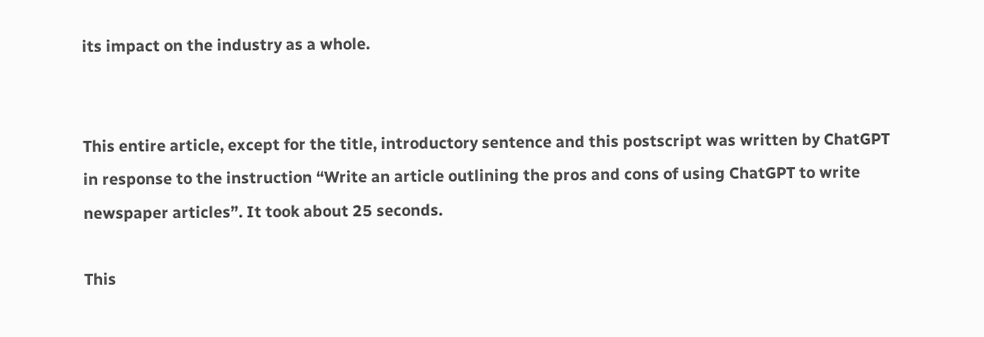its impact on the industry as a whole.


This entire article, except for the title, introductory sentence and this postscript was written by ChatGPT in response to the instruction “Write an article outlining the pros and cons of using ChatGPT to write newspaper articles”. It took about 25 seconds.

This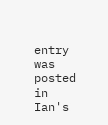entry was posted in Ian's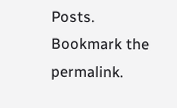Posts. Bookmark the permalink.